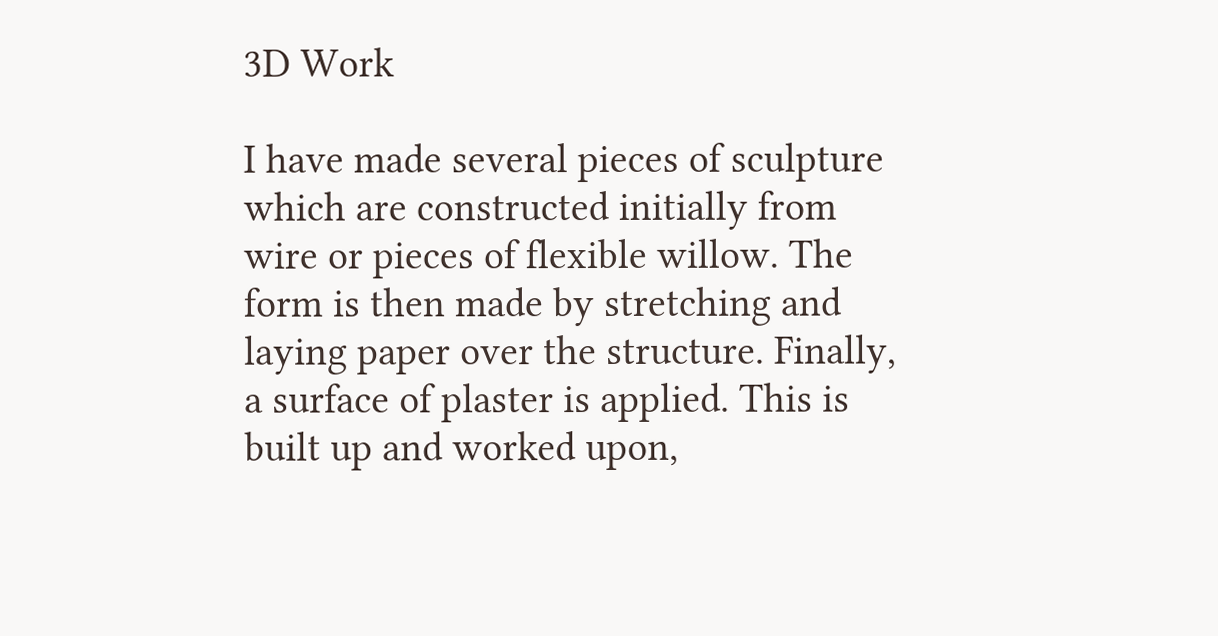3D Work

I have made several pieces of sculpture which are constructed initially from wire or pieces of flexible willow. The form is then made by stretching and laying paper over the structure. Finally, a surface of plaster is applied. This is built up and worked upon,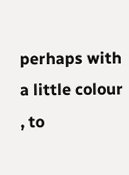perhaps with a little colour , to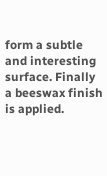form a subtle and interesting surface. Finally a beeswax finish is applied.